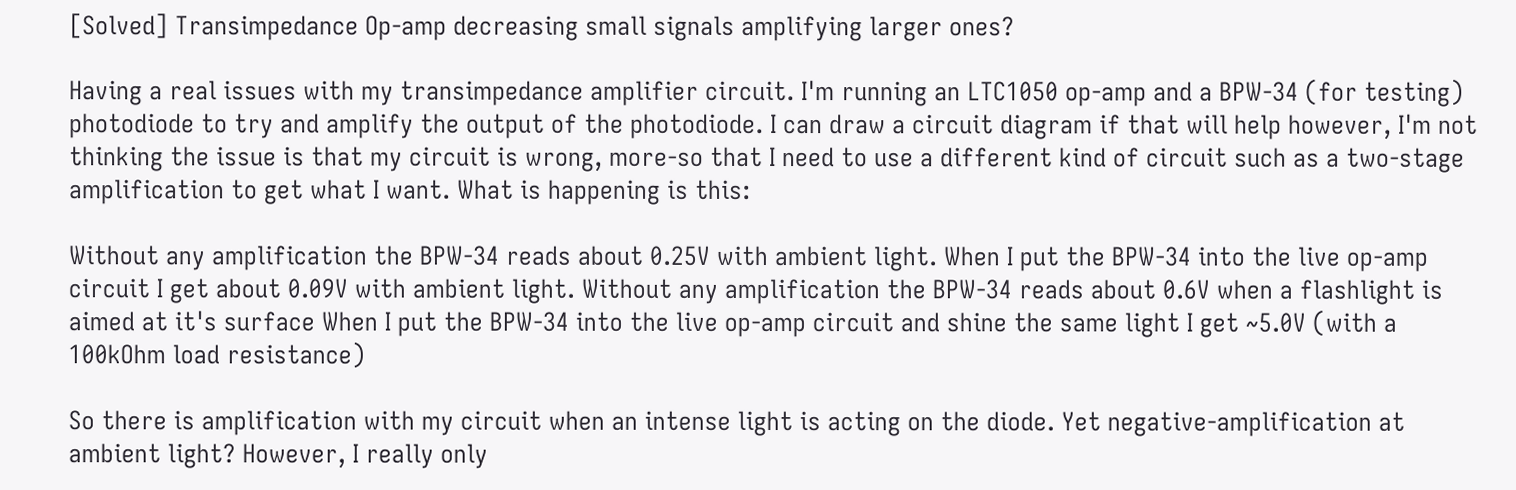[Solved] Transimpedance Op-amp decreasing small signals amplifying larger ones?

Having a real issues with my transimpedance amplifier circuit. I'm running an LTC1050 op-amp and a BPW-34 (for testing) photodiode to try and amplify the output of the photodiode. I can draw a circuit diagram if that will help however, I'm not thinking the issue is that my circuit is wrong, more-so that I need to use a different kind of circuit such as a two-stage amplification to get what I want. What is happening is this:

Without any amplification the BPW-34 reads about 0.25V with ambient light. When I put the BPW-34 into the live op-amp circuit I get about 0.09V with ambient light. Without any amplification the BPW-34 reads about 0.6V when a flashlight is aimed at it's surface When I put the BPW-34 into the live op-amp circuit and shine the same light I get ~5.0V (with a 100kOhm load resistance)

So there is amplification with my circuit when an intense light is acting on the diode. Yet negative-amplification at ambient light? However, I really only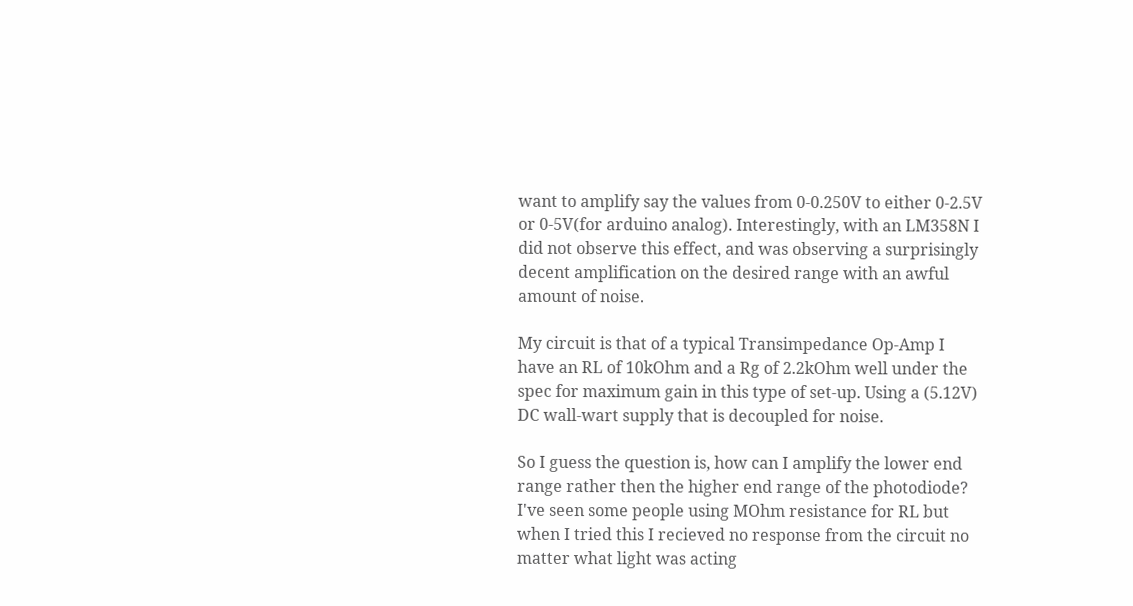want to amplify say the values from 0-0.250V to either 0-2.5V or 0-5V(for arduino analog). Interestingly, with an LM358N I did not observe this effect, and was observing a surprisingly decent amplification on the desired range with an awful amount of noise.

My circuit is that of a typical Transimpedance Op-Amp I have an RL of 10kOhm and a Rg of 2.2kOhm well under the spec for maximum gain in this type of set-up. Using a (5.12V) DC wall-wart supply that is decoupled for noise.

So I guess the question is, how can I amplify the lower end range rather then the higher end range of the photodiode? I've seen some people using MOhm resistance for RL but when I tried this I recieved no response from the circuit no matter what light was acting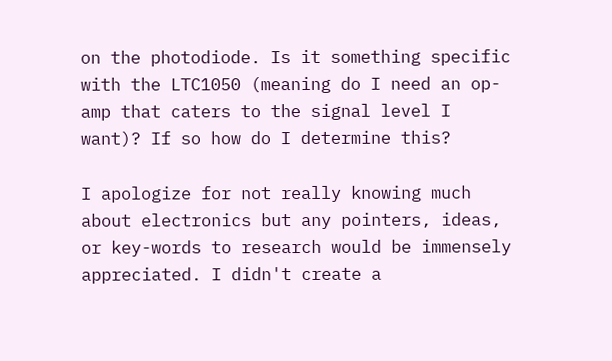on the photodiode. Is it something specific with the LTC1050 (meaning do I need an op-amp that caters to the signal level I want)? If so how do I determine this?

I apologize for not really knowing much about electronics but any pointers, ideas, or key-words to research would be immensely appreciated. I didn't create a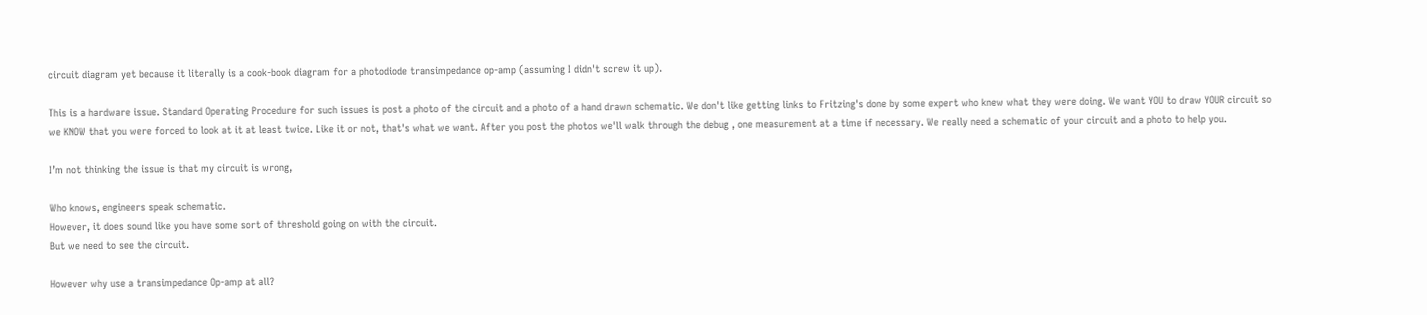circuit diagram yet because it literally is a cook-book diagram for a photodiode transimpedance op-amp (assuming I didn't screw it up).

This is a hardware issue. Standard Operating Procedure for such issues is post a photo of the circuit and a photo of a hand drawn schematic. We don't like getting links to Fritzing's done by some expert who knew what they were doing. We want YOU to draw YOUR circuit so we KNOW that you were forced to look at it at least twice. Like it or not, that's what we want. After you post the photos we'll walk through the debug , one measurement at a time if necessary. We really need a schematic of your circuit and a photo to help you.

I’m not thinking the issue is that my circuit is wrong,

Who knows, engineers speak schematic.
However, it does sound like you have some sort of threshold going on with the circuit.
But we need to see the circuit.

However why use a transimpedance Op-amp at all?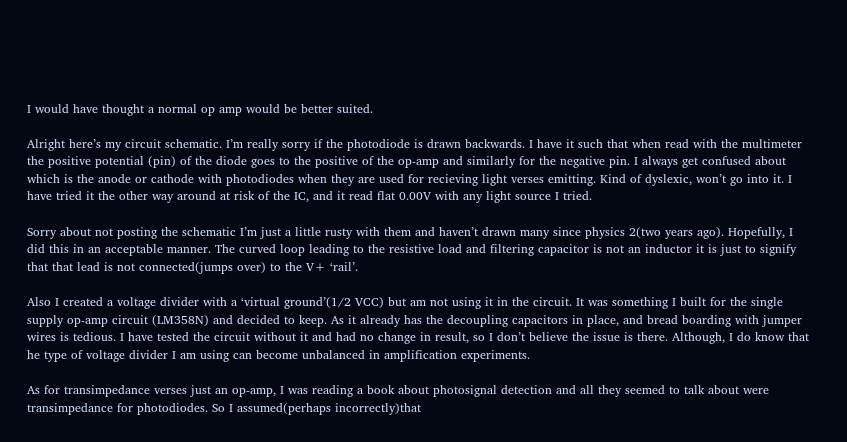I would have thought a normal op amp would be better suited.

Alright here’s my circuit schematic. I’m really sorry if the photodiode is drawn backwards. I have it such that when read with the multimeter the positive potential (pin) of the diode goes to the positive of the op-amp and similarly for the negative pin. I always get confused about which is the anode or cathode with photodiodes when they are used for recieving light verses emitting. Kind of dyslexic, won’t go into it. I have tried it the other way around at risk of the IC, and it read flat 0.00V with any light source I tried.

Sorry about not posting the schematic I’m just a little rusty with them and haven’t drawn many since physics 2(two years ago). Hopefully, I did this in an acceptable manner. The curved loop leading to the resistive load and filtering capacitor is not an inductor it is just to signify that that lead is not connected(jumps over) to the V+ ‘rail’.

Also I created a voltage divider with a ‘virtual ground’(1/2 VCC) but am not using it in the circuit. It was something I built for the single supply op-amp circuit (LM358N) and decided to keep. As it already has the decoupling capacitors in place, and bread boarding with jumper wires is tedious. I have tested the circuit without it and had no change in result, so I don’t believe the issue is there. Although, I do know that he type of voltage divider I am using can become unbalanced in amplification experiments.

As for transimpedance verses just an op-amp, I was reading a book about photosignal detection and all they seemed to talk about were transimpedance for photodiodes. So I assumed(perhaps incorrectly)that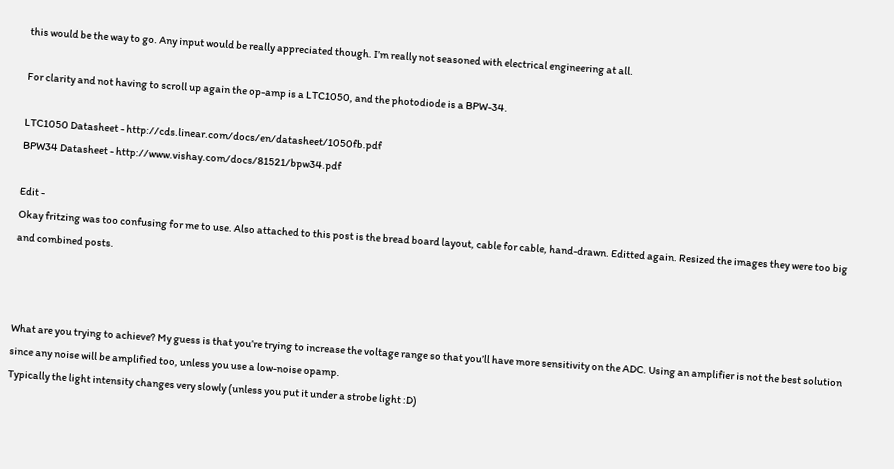this would be the way to go. Any input would be really appreciated though. I’m really not seasoned with electrical engineering at all.

For clarity and not having to scroll up again the op-amp is a LTC1050, and the photodiode is a BPW-34.

LTC1050 Datasheet - http://cds.linear.com/docs/en/datasheet/1050fb.pdf
BPW34 Datasheet - http://www.vishay.com/docs/81521/bpw34.pdf

Edit -
Okay fritzing was too confusing for me to use. Also attached to this post is the bread board layout, cable for cable, hand-drawn. Editted again. Resized the images they were too big and combined posts.



What are you trying to achieve? My guess is that you’re trying to increase the voltage range so that you’ll have more sensitivity on the ADC. Using an amplifier is not the best solution since any noise will be amplified too, unless you use a low-noise opamp.
Typically the light intensity changes very slowly (unless you put it under a strobe light :D)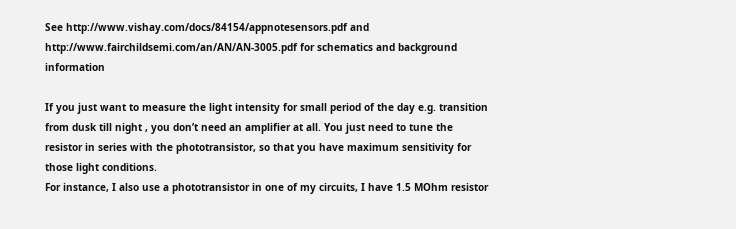See http://www.vishay.com/docs/84154/appnotesensors.pdf and http://www.fairchildsemi.com/an/AN/AN-3005.pdf for schematics and background information

If you just want to measure the light intensity for small period of the day e.g. transition from dusk till night , you don’t need an amplifier at all. You just need to tune the resistor in series with the phototransistor, so that you have maximum sensitivity for those light conditions.
For instance, I also use a phototransistor in one of my circuits, I have 1.5 MOhm resistor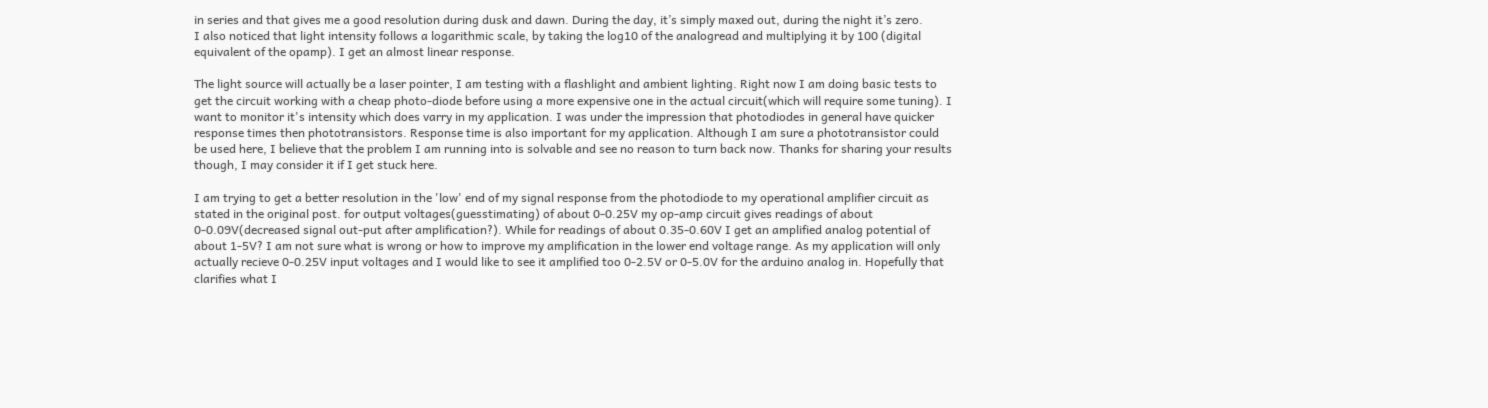in series and that gives me a good resolution during dusk and dawn. During the day, it’s simply maxed out, during the night it’s zero.
I also noticed that light intensity follows a logarithmic scale, by taking the log10 of the analogread and multiplying it by 100 (digital equivalent of the opamp). I get an almost linear response.

The light source will actually be a laser pointer, I am testing with a flashlight and ambient lighting. Right now I am doing basic tests to get the circuit working with a cheap photo-diode before using a more expensive one in the actual circuit(which will require some tuning). I want to monitor it's intensity which does varry in my application. I was under the impression that photodiodes in general have quicker response times then phototransistors. Response time is also important for my application. Although I am sure a phototransistor could be used here, I believe that the problem I am running into is solvable and see no reason to turn back now. Thanks for sharing your results though, I may consider it if I get stuck here.

I am trying to get a better resolution in the 'low' end of my signal response from the photodiode to my operational amplifier circuit as stated in the original post. for output voltages(guesstimating) of about 0-0.25V my op-amp circuit gives readings of about 0-0.09V(decreased signal out-put after amplification?). While for readings of about 0.35-0.60V I get an amplified analog potential of about 1-5V? I am not sure what is wrong or how to improve my amplification in the lower end voltage range. As my application will only actually recieve 0-0.25V input voltages and I would like to see it amplified too 0-2.5V or 0-5.0V for the arduino analog in. Hopefully that clarifies what I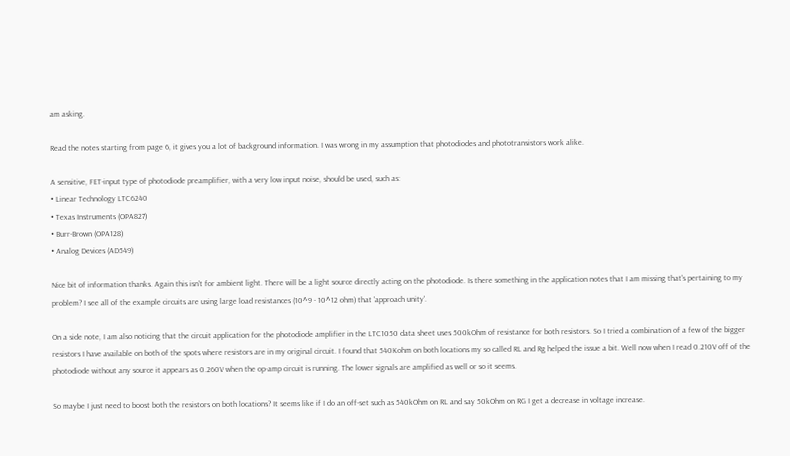am asking.

Read the notes starting from page 6, it gives you a lot of background information. I was wrong in my assumption that photodiodes and phototransistors work alike.

A sensitive, FET-input type of photodiode preamplifier, with a very low input noise, should be used, such as:
• Linear Technology LTC6240
• Texas Instruments (OPA827)
• Burr-Brown (OPA128)
• Analog Devices (AD549)

Nice bit of information thanks. Again this isn't for ambient light. There will be a light source directly acting on the photodiode. Is there something in the application notes that I am missing that's pertaining to my problem? I see all of the example circuits are using large load resistances (10^9 - 10^12 ohm) that 'approach unity'.

On a side note, I am also noticing that the circuit application for the photodiode amplifier in the LTC1050 data sheet uses 500kOhm of resistance for both resistors. So I tried a combination of a few of the bigger resistors I have available on both of the spots where resistors are in my original circuit. I found that 540Kohm on both locations my so called RL and Rg helped the issue a bit. Well now when I read 0.210V off of the photodiode without any source it appears as 0.260V when the op-amp circuit is running. The lower signals are amplified as well or so it seems.

So maybe I just need to boost both the resistors on both locations? It seems like if I do an off-set such as 540kOhm on RL and say 50kOhm on RG I get a decrease in voltage increase.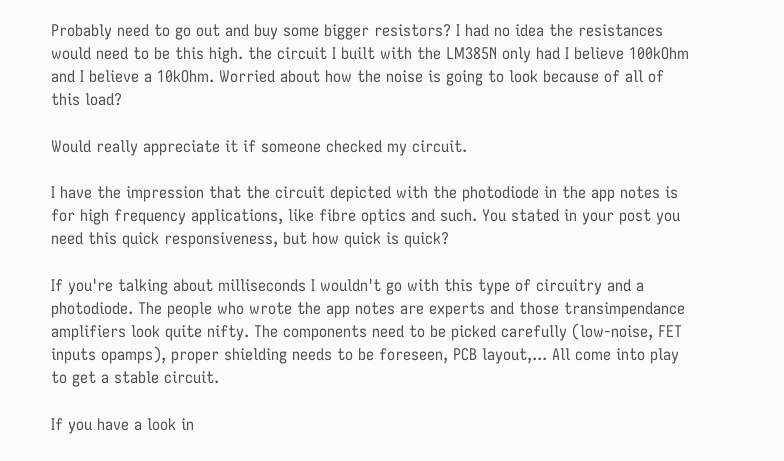Probably need to go out and buy some bigger resistors? I had no idea the resistances would need to be this high. the circuit I built with the LM385N only had I believe 100kOhm and I believe a 10kOhm. Worried about how the noise is going to look because of all of this load?

Would really appreciate it if someone checked my circuit.

I have the impression that the circuit depicted with the photodiode in the app notes is for high frequency applications, like fibre optics and such. You stated in your post you need this quick responsiveness, but how quick is quick?

If you're talking about milliseconds I wouldn't go with this type of circuitry and a photodiode. The people who wrote the app notes are experts and those transimpendance amplifiers look quite nifty. The components need to be picked carefully (low-noise, FET inputs opamps), proper shielding needs to be foreseen, PCB layout,... All come into play to get a stable circuit.

If you have a look in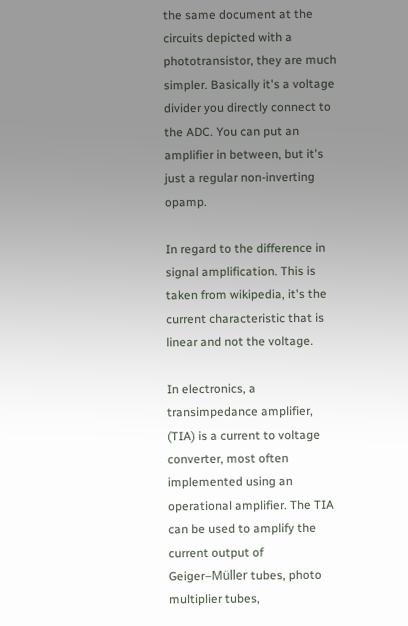the same document at the circuits depicted with a phototransistor, they are much simpler. Basically it's a voltage divider you directly connect to the ADC. You can put an amplifier in between, but it's just a regular non-inverting opamp.

In regard to the difference in signal amplification. This is taken from wikipedia, it's the current characteristic that is linear and not the voltage.

In electronics, a transimpedance amplifier, (TIA) is a current to voltage converter, most often implemented using an operational amplifier. The TIA can be used to amplify the current output of Geiger–Müller tubes, photo multiplier tubes,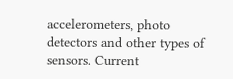accelerometers, photo detectors and other types of sensors. Current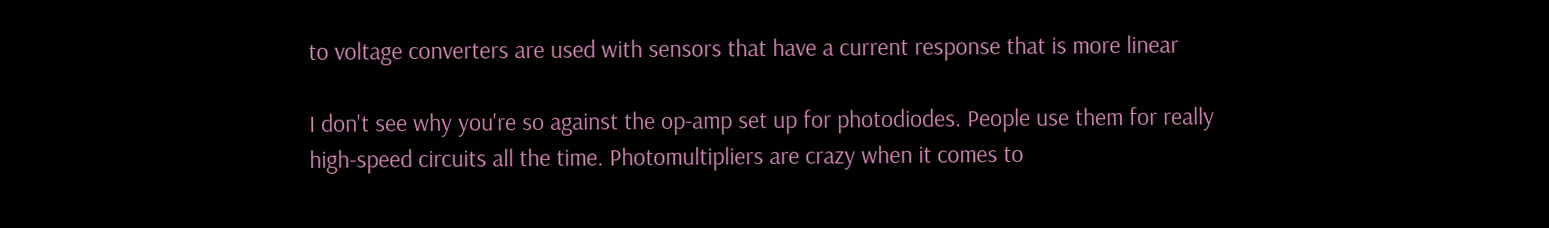to voltage converters are used with sensors that have a current response that is more linear

I don't see why you're so against the op-amp set up for photodiodes. People use them for really high-speed circuits all the time. Photomultipliers are crazy when it comes to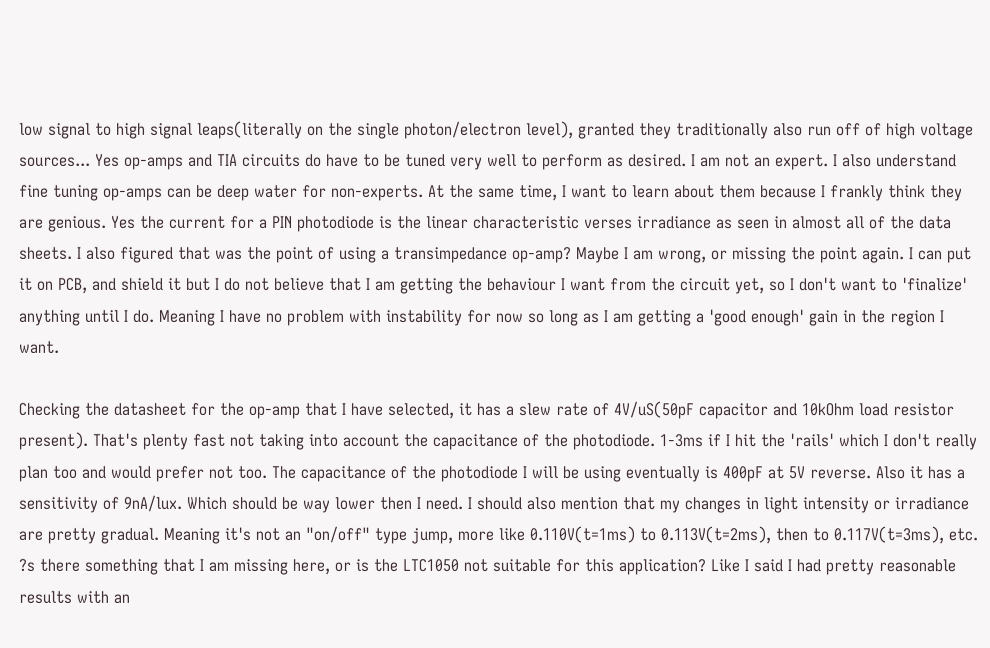low signal to high signal leaps(literally on the single photon/electron level), granted they traditionally also run off of high voltage sources... Yes op-amps and TIA circuits do have to be tuned very well to perform as desired. I am not an expert. I also understand fine tuning op-amps can be deep water for non-experts. At the same time, I want to learn about them because I frankly think they are genious. Yes the current for a PIN photodiode is the linear characteristic verses irradiance as seen in almost all of the data sheets. I also figured that was the point of using a transimpedance op-amp? Maybe I am wrong, or missing the point again. I can put it on PCB, and shield it but I do not believe that I am getting the behaviour I want from the circuit yet, so I don't want to 'finalize' anything until I do. Meaning I have no problem with instability for now so long as I am getting a 'good enough' gain in the region I want.

Checking the datasheet for the op-amp that I have selected, it has a slew rate of 4V/uS(50pF capacitor and 10kOhm load resistor present). That's plenty fast not taking into account the capacitance of the photodiode. 1-3ms if I hit the 'rails' which I don't really plan too and would prefer not too. The capacitance of the photodiode I will be using eventually is 400pF at 5V reverse. Also it has a sensitivity of 9nA/lux. Which should be way lower then I need. I should also mention that my changes in light intensity or irradiance are pretty gradual. Meaning it's not an "on/off" type jump, more like 0.110V(t=1ms) to 0.113V(t=2ms), then to 0.117V(t=3ms), etc. ?s there something that I am missing here, or is the LTC1050 not suitable for this application? Like I said I had pretty reasonable results with an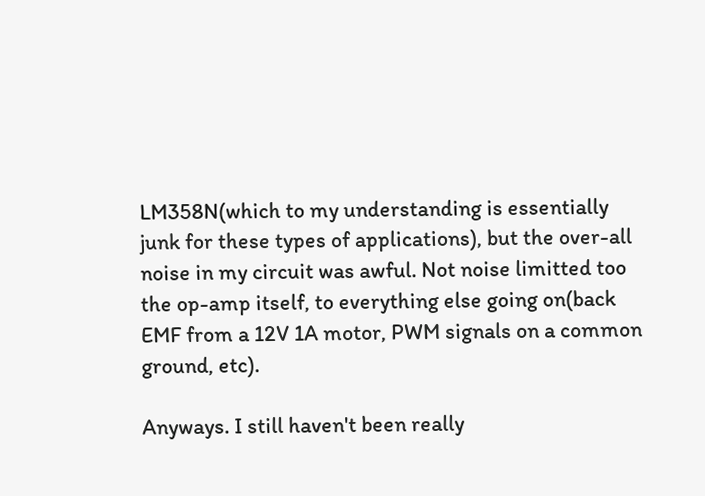LM358N(which to my understanding is essentially junk for these types of applications), but the over-all noise in my circuit was awful. Not noise limitted too the op-amp itself, to everything else going on(back EMF from a 12V 1A motor, PWM signals on a common ground, etc).

Anyways. I still haven't been really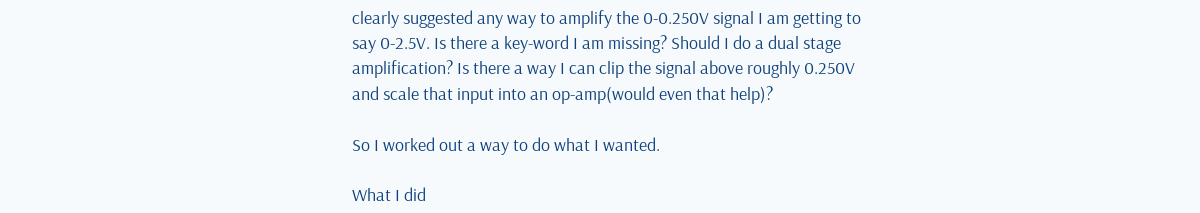clearly suggested any way to amplify the 0-0.250V signal I am getting to say 0-2.5V. Is there a key-word I am missing? Should I do a dual stage amplification? Is there a way I can clip the signal above roughly 0.250V and scale that input into an op-amp(would even that help)?

So I worked out a way to do what I wanted.

What I did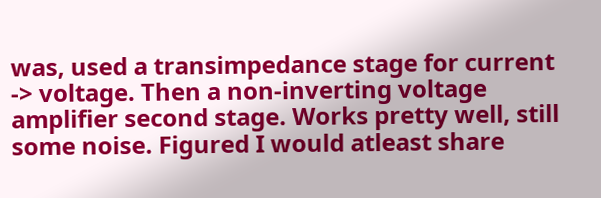was, used a transimpedance stage for current -> voltage. Then a non-inverting voltage amplifier second stage. Works pretty well, still some noise. Figured I would atleast share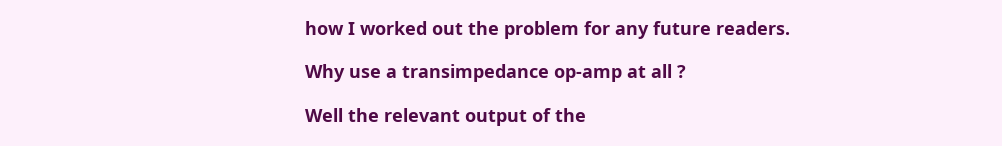how I worked out the problem for any future readers.

Why use a transimpedance op-amp at all ?

Well the relevant output of the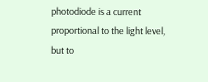photodiode is a current proportional to the light level, but to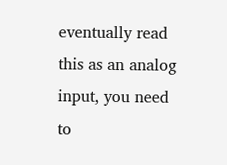eventually read this as an analog input, you need to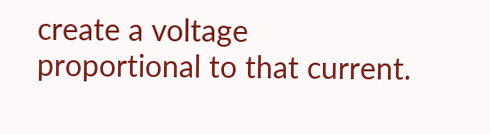create a voltage proportional to that current.